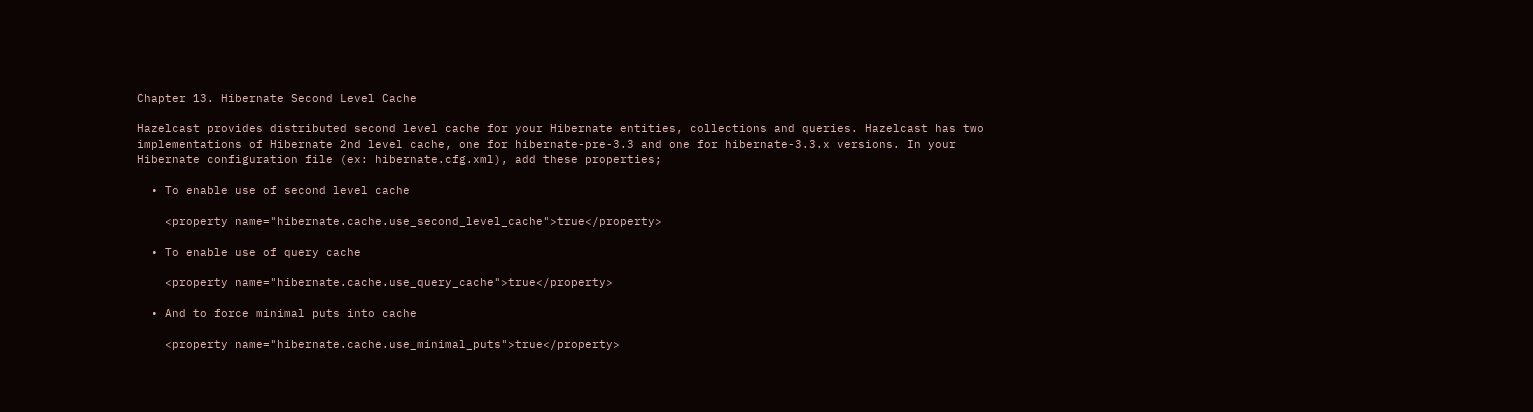Chapter 13. Hibernate Second Level Cache

Hazelcast provides distributed second level cache for your Hibernate entities, collections and queries. Hazelcast has two implementations of Hibernate 2nd level cache, one for hibernate-pre-3.3 and one for hibernate-3.3.x versions. In your Hibernate configuration file (ex: hibernate.cfg.xml), add these properties;

  • To enable use of second level cache

    <property name="hibernate.cache.use_second_level_cache">true</property>

  • To enable use of query cache

    <property name="hibernate.cache.use_query_cache">true</property>

  • And to force minimal puts into cache

    <property name="hibernate.cache.use_minimal_puts">true</property>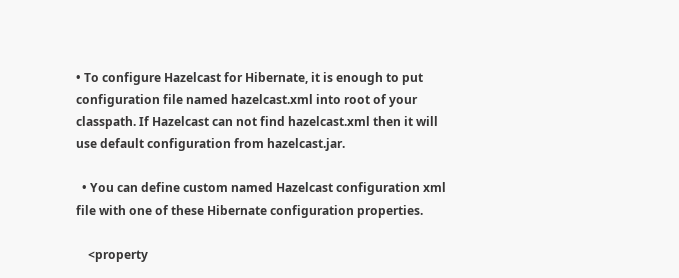• To configure Hazelcast for Hibernate, it is enough to put configuration file named hazelcast.xml into root of your classpath. If Hazelcast can not find hazelcast.xml then it will use default configuration from hazelcast.jar.

  • You can define custom named Hazelcast configuration xml file with one of these Hibernate configuration properties.

    <property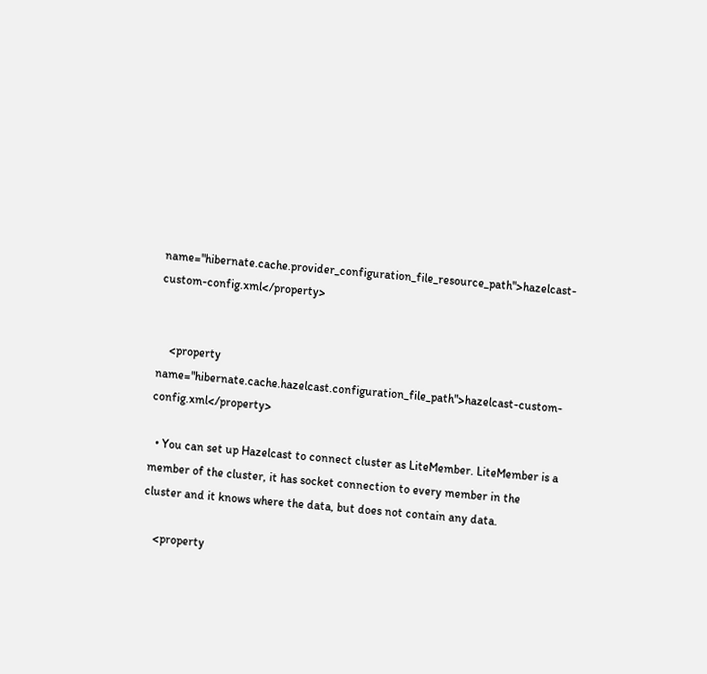name="hibernate.cache.provider_configuration_file_resource_path">hazelcast-custom-config.xml</property>


    <property name="hibernate.cache.hazelcast.configuration_file_path">hazelcast-custom-config.xml</property>

  • You can set up Hazelcast to connect cluster as LiteMember. LiteMember is a member of the cluster, it has socket connection to every member in the cluster and it knows where the data, but does not contain any data.

    <property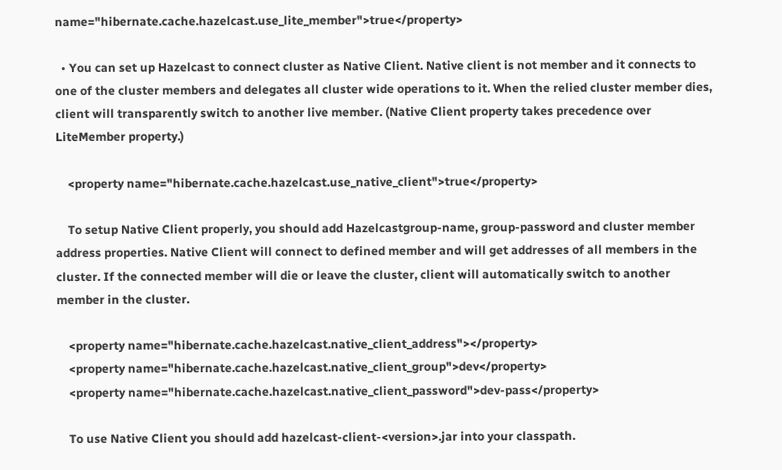name="hibernate.cache.hazelcast.use_lite_member">true</property>

  • You can set up Hazelcast to connect cluster as Native Client. Native client is not member and it connects to one of the cluster members and delegates all cluster wide operations to it. When the relied cluster member dies, client will transparently switch to another live member. (Native Client property takes precedence over LiteMember property.)

    <property name="hibernate.cache.hazelcast.use_native_client">true</property>

    To setup Native Client properly, you should add Hazelcastgroup-name, group-password and cluster member address properties. Native Client will connect to defined member and will get addresses of all members in the cluster. If the connected member will die or leave the cluster, client will automatically switch to another member in the cluster.

    <property name="hibernate.cache.hazelcast.native_client_address"></property>
    <property name="hibernate.cache.hazelcast.native_client_group">dev</property>
    <property name="hibernate.cache.hazelcast.native_client_password">dev-pass</property>

    To use Native Client you should add hazelcast-client-<version>.jar into your classpath.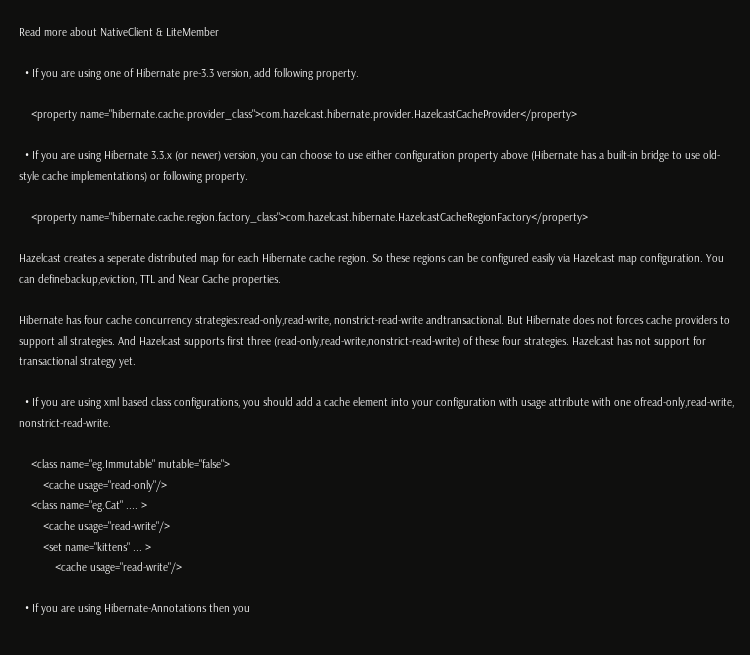Read more about NativeClient & LiteMember

  • If you are using one of Hibernate pre-3.3 version, add following property.

    <property name="hibernate.cache.provider_class">com.hazelcast.hibernate.provider.HazelcastCacheProvider</property>

  • If you are using Hibernate 3.3.x (or newer) version, you can choose to use either configuration property above (Hibernate has a built-in bridge to use old-style cache implementations) or following property.

    <property name="hibernate.cache.region.factory_class">com.hazelcast.hibernate.HazelcastCacheRegionFactory</property>

Hazelcast creates a seperate distributed map for each Hibernate cache region. So these regions can be configured easily via Hazelcast map configuration. You can definebackup,eviction, TTL and Near Cache properties.

Hibernate has four cache concurrency strategies:read-only,read-write, nonstrict-read-write andtransactional. But Hibernate does not forces cache providers to support all strategies. And Hazelcast supports first three (read-only,read-write,nonstrict-read-write) of these four strategies. Hazelcast has not support for transactional strategy yet.

  • If you are using xml based class configurations, you should add a cache element into your configuration with usage attribute with one ofread-only,read-write, nonstrict-read-write.

    <class name="eg.Immutable" mutable="false">
        <cache usage="read-only"/>
    <class name="eg.Cat" .... >
        <cache usage="read-write"/>
        <set name="kittens" ... >
            <cache usage="read-write"/>

  • If you are using Hibernate-Annotations then you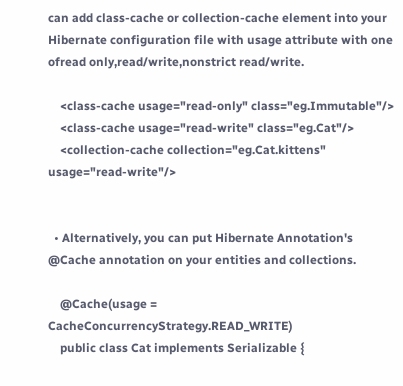can add class-cache or collection-cache element into your Hibernate configuration file with usage attribute with one ofread only,read/write,nonstrict read/write.

    <class-cache usage="read-only" class="eg.Immutable"/>
    <class-cache usage="read-write" class="eg.Cat"/>
    <collection-cache collection="eg.Cat.kittens" usage="read-write"/>


  • Alternatively, you can put Hibernate Annotation's @Cache annotation on your entities and collections.

    @Cache(usage = CacheConcurrencyStrategy.READ_WRITE)
    public class Cat implements Serializable {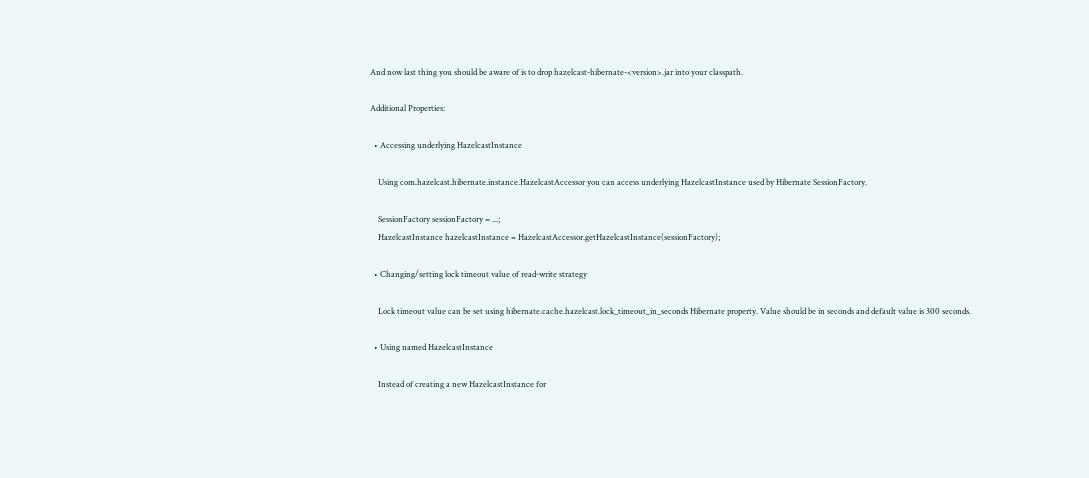And now last thing you should be aware of is to drop hazelcast-hibernate-<version>.jar into your classpath.

Additional Properties:

  • Accessing underlying HazelcastInstance

    Using com.hazelcast.hibernate.instance.HazelcastAccessor you can access underlying HazelcastInstance used by Hibernate SessionFactory.

    SessionFactory sessionFactory = ...;
    HazelcastInstance hazelcastInstance = HazelcastAccessor.getHazelcastInstance(sessionFactory);

  • Changing/setting lock timeout value of read-write strategy

    Lock timeout value can be set using hibernate.cache.hazelcast.lock_timeout_in_seconds Hibernate property. Value should be in seconds and default value is 300 seconds.

  • Using named HazelcastInstance

    Instead of creating a new HazelcastInstance for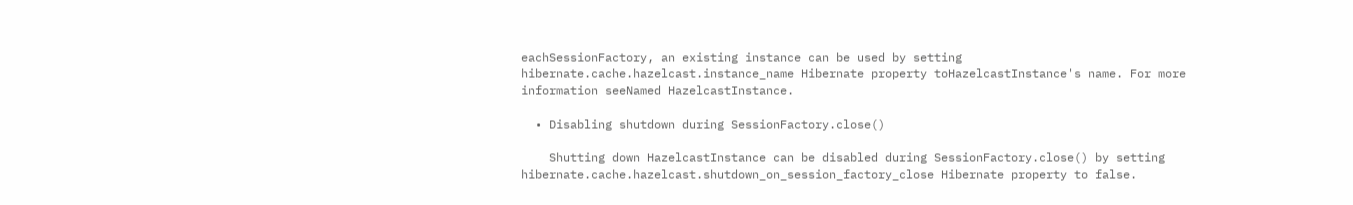eachSessionFactory, an existing instance can be used by setting hibernate.cache.hazelcast.instance_name Hibernate property toHazelcastInstance's name. For more information seeNamed HazelcastInstance.

  • Disabling shutdown during SessionFactory.close()

    Shutting down HazelcastInstance can be disabled during SessionFactory.close() by setting hibernate.cache.hazelcast.shutdown_on_session_factory_close Hibernate property to false.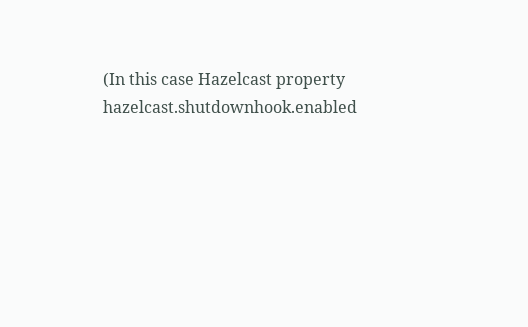(In this case Hazelcast property hazelcast.shutdownhook.enabled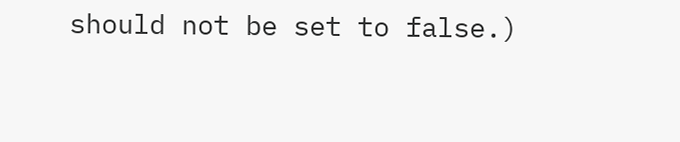should not be set to false.)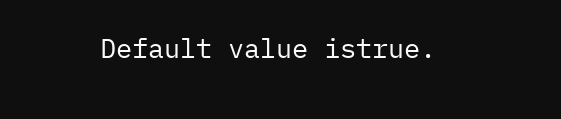Default value istrue.